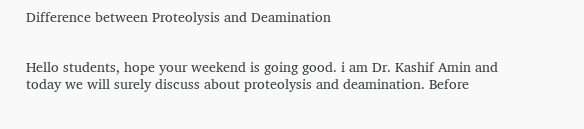Difference between Proteolysis and Deamination


Hello students, hope your weekend is going good. i am Dr. Kashif Amin and today we will surely discuss about proteolysis and deamination. Before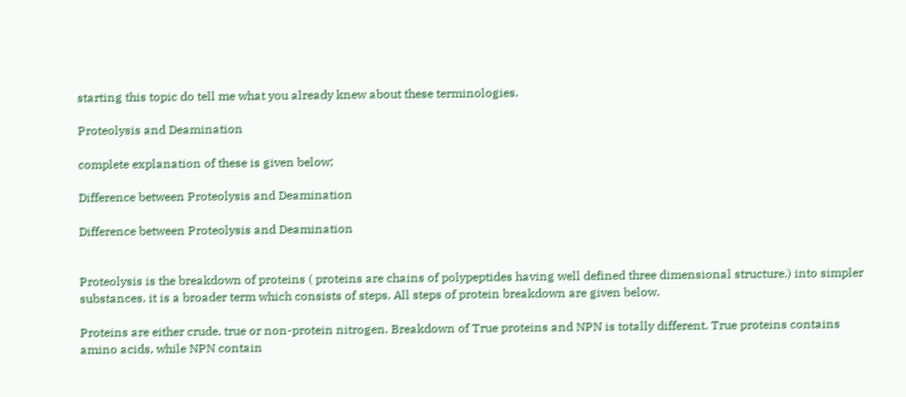starting this topic do tell me what you already knew about these terminologies.

Proteolysis and Deamination

complete explanation of these is given below;

Difference between Proteolysis and Deamination

Difference between Proteolysis and Deamination


Proteolysis is the breakdown of proteins ( proteins are chains of polypeptides having well defined three dimensional structure.) into simpler substances. it is a broader term which consists of steps. All steps of protein breakdown are given below.

Proteins are either crude, true or non-protein nitrogen. Breakdown of True proteins and NPN is totally different. True proteins contains amino acids, while NPN contain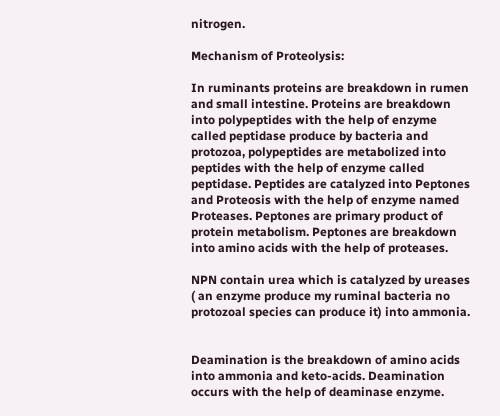nitrogen.

Mechanism of Proteolysis:

In ruminants proteins are breakdown in rumen and small intestine. Proteins are breakdown into polypeptides with the help of enzyme called peptidase produce by bacteria and protozoa, polypeptides are metabolized into peptides with the help of enzyme called peptidase. Peptides are catalyzed into Peptones and Proteosis with the help of enzyme named Proteases. Peptones are primary product of protein metabolism. Peptones are breakdown into amino acids with the help of proteases.

NPN contain urea which is catalyzed by ureases ( an enzyme produce my ruminal bacteria no protozoal species can produce it) into ammonia.


Deamination is the breakdown of amino acids into ammonia and keto-acids. Deamination occurs with the help of deaminase enzyme.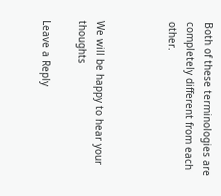Both of these terminologies are completely different from each other.



We will be happy to hear your thoughts

Leave a Reply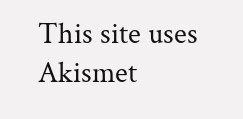This site uses Akismet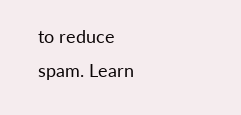to reduce spam. Learn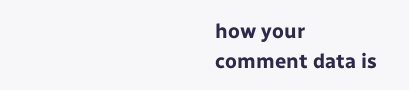how your comment data is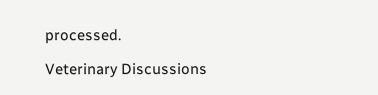processed.

Veterinary Discussions